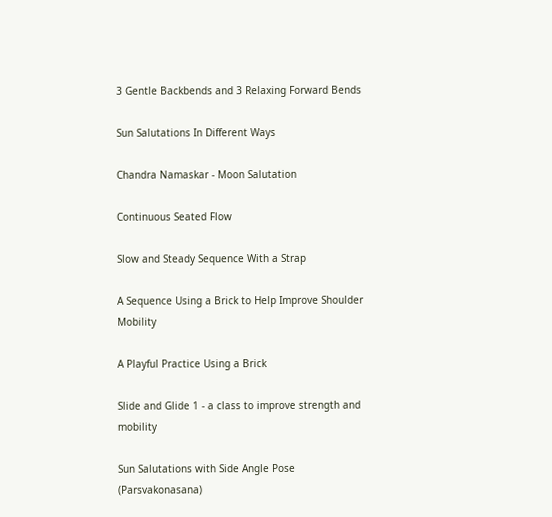3 Gentle Backbends and 3 Relaxing Forward Bends

Sun Salutations In Different Ways

Chandra Namaskar - Moon Salutation

Continuous Seated Flow

Slow and Steady Sequence With a Strap

A Sequence Using a Brick to Help Improve Shoulder Mobility

A Playful Practice Using a Brick

Slide and Glide 1 - a class to improve strength and mobility

Sun Salutations with Side Angle Pose (Parsvakonasana)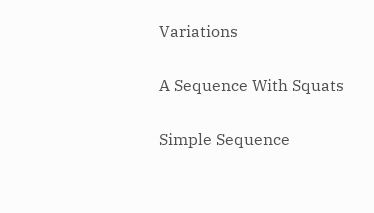Variations

A Sequence With Squats

Simple Sequence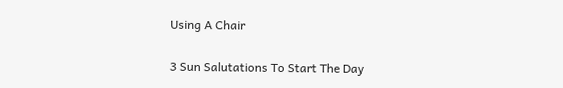Using A Chair

3 Sun Salutations To Start The Day